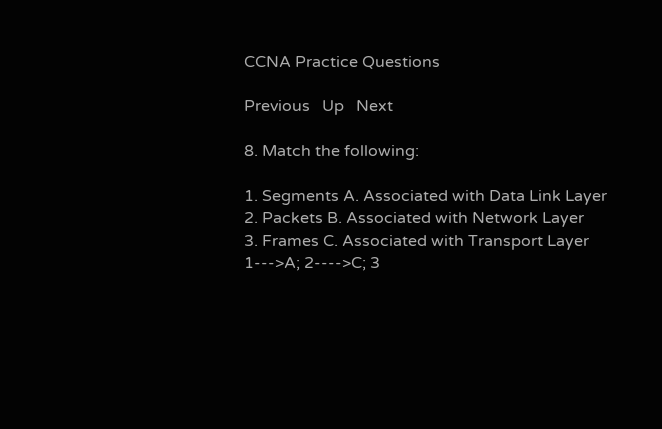CCNA Practice Questions

Previous   Up   Next

8. Match the following:

1. Segments A. Associated with Data Link Layer
2. Packets B. Associated with Network Layer
3. Frames C. Associated with Transport Layer
1--->A; 2---->C; 3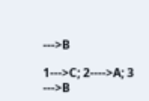--->B

1--->C; 2---->A; 3 --->B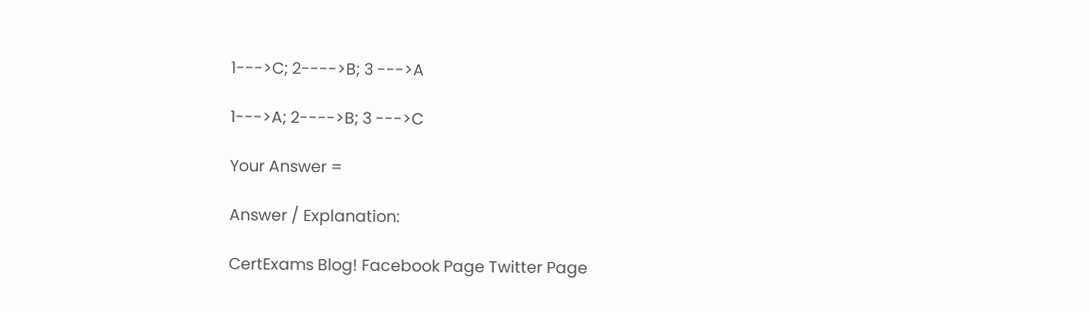1--->C; 2---->B; 3 --->A

1--->A; 2---->B; 3 --->C

Your Answer =

Answer / Explanation:

CertExams Blog! Facebook Page Twitter Page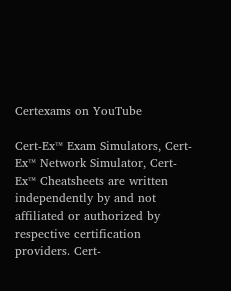Certexams on YouTube

Cert-Ex™ Exam Simulators, Cert-Ex™ Network Simulator, Cert-Ex™ Cheatsheets are written independently by and not affiliated or authorized by respective certification providers. Cert-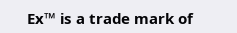Ex™ is a trade mark of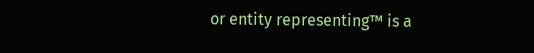or entity representing™ is a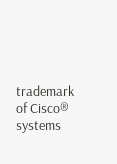trademark of Cisco® systems